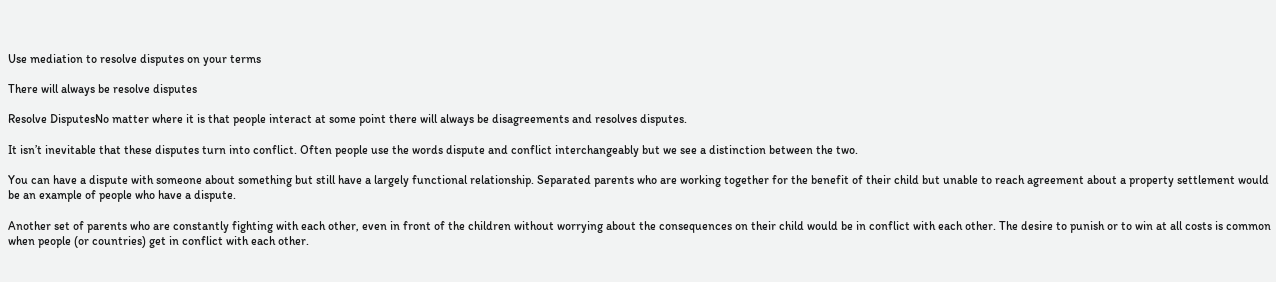Use mediation to resolve disputes on your terms

There will always be resolve disputes

Resolve DisputesNo matter where it is that people interact at some point there will always be disagreements and resolves disputes.

It isn’t inevitable that these disputes turn into conflict. Often people use the words dispute and conflict interchangeably but we see a distinction between the two.

You can have a dispute with someone about something but still have a largely functional relationship. Separated parents who are working together for the benefit of their child but unable to reach agreement about a property settlement would be an example of people who have a dispute.

Another set of parents who are constantly fighting with each other, even in front of the children without worrying about the consequences on their child would be in conflict with each other. The desire to punish or to win at all costs is common when people (or countries) get in conflict with each other.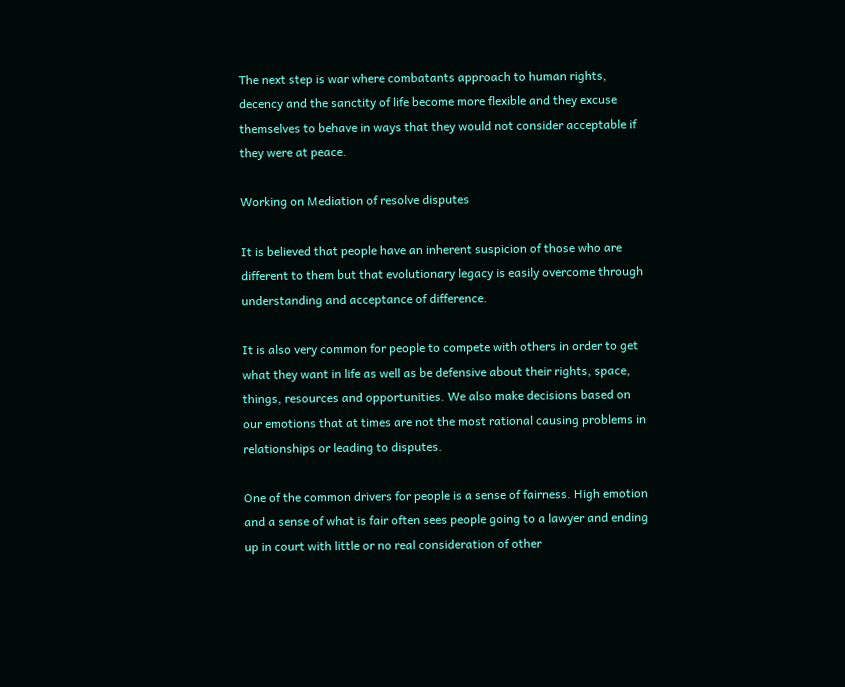The next step is war where combatants approach to human rights, decency and the sanctity of life become more flexible and they excuse themselves to behave in ways that they would not consider acceptable if they were at peace.

Working on Mediation of resolve disputes

It is believed that people have an inherent suspicion of those who are different to them but that evolutionary legacy is easily overcome through understanding and acceptance of difference.

It is also very common for people to compete with others in order to get what they want in life as well as be defensive about their rights, space, things, resources and opportunities. We also make decisions based on our emotions that at times are not the most rational causing problems in relationships or leading to disputes.

One of the common drivers for people is a sense of fairness. High emotion and a sense of what is fair often sees people going to a lawyer and ending up in court with little or no real consideration of other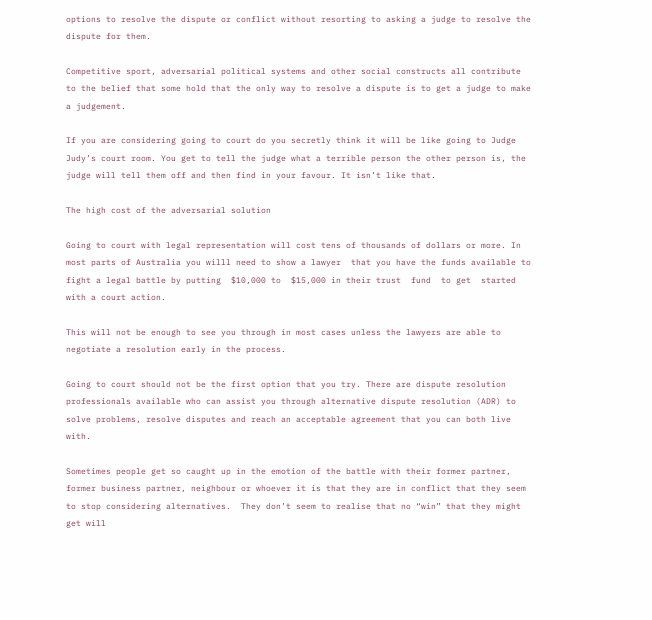options to resolve the dispute or conflict without resorting to asking a judge to resolve the dispute for them.

Competitive sport, adversarial political systems and other social constructs all contribute to the belief that some hold that the only way to resolve a dispute is to get a judge to make a judgement.

If you are considering going to court do you secretly think it will be like going to Judge Judy’s court room. You get to tell the judge what a terrible person the other person is, the judge will tell them off and then find in your favour. It isn’t like that.

The high cost of the adversarial solution

Going to court with legal representation will cost tens of thousands of dollars or more. In most parts of Australia you willl need to show a lawyer  that you have the funds available to fight a legal battle by putting  $10,000 to  $15,000 in their trust  fund  to get  started with a court action.

This will not be enough to see you through in most cases unless the lawyers are able to negotiate a resolution early in the process.

Going to court should not be the first option that you try. There are dispute resolution professionals available who can assist you through alternative dispute resolution (ADR) to solve problems, resolve disputes and reach an acceptable agreement that you can both live with.

Sometimes people get so caught up in the emotion of the battle with their former partner, former business partner, neighbour or whoever it is that they are in conflict that they seem to stop considering alternatives.  They don’t seem to realise that no “win” that they might get will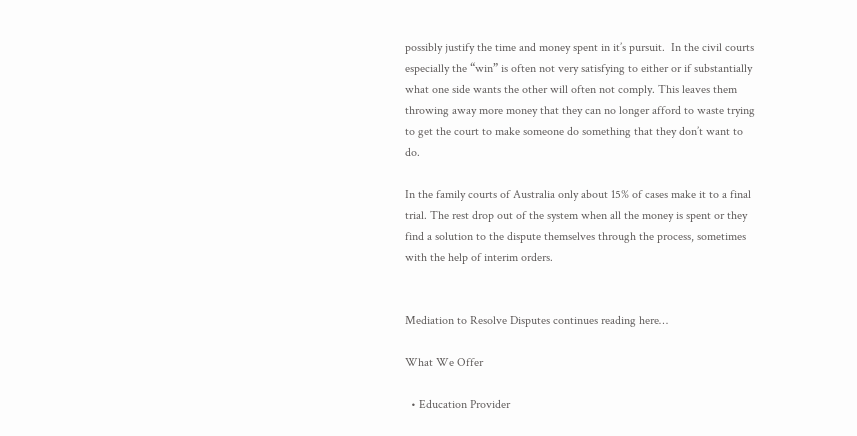possibly justify the time and money spent in it’s pursuit.  In the civil courts especially the “win” is often not very satisfying to either or if substantially what one side wants the other will often not comply. This leaves them throwing away more money that they can no longer afford to waste trying to get the court to make someone do something that they don’t want to do.

In the family courts of Australia only about 15% of cases make it to a final trial. The rest drop out of the system when all the money is spent or they find a solution to the dispute themselves through the process, sometimes with the help of interim orders.


Mediation to Resolve Disputes continues reading here…

What We Offer

  • Education Provider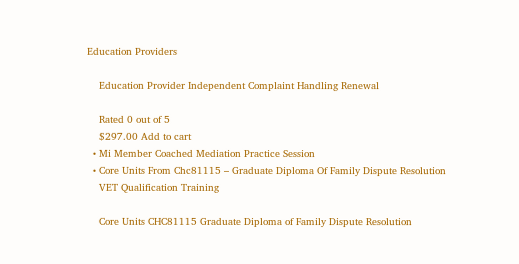Education Providers

    Education Provider Independent Complaint Handling Renewal

    Rated 0 out of 5
    $297.00 Add to cart
  • Mi Member Coached Mediation Practice Session
  • Core Units From Chc81115 – Graduate Diploma Of Family Dispute Resolution
    VET Qualification Training

    Core Units CHC81115 Graduate Diploma of Family Dispute Resolution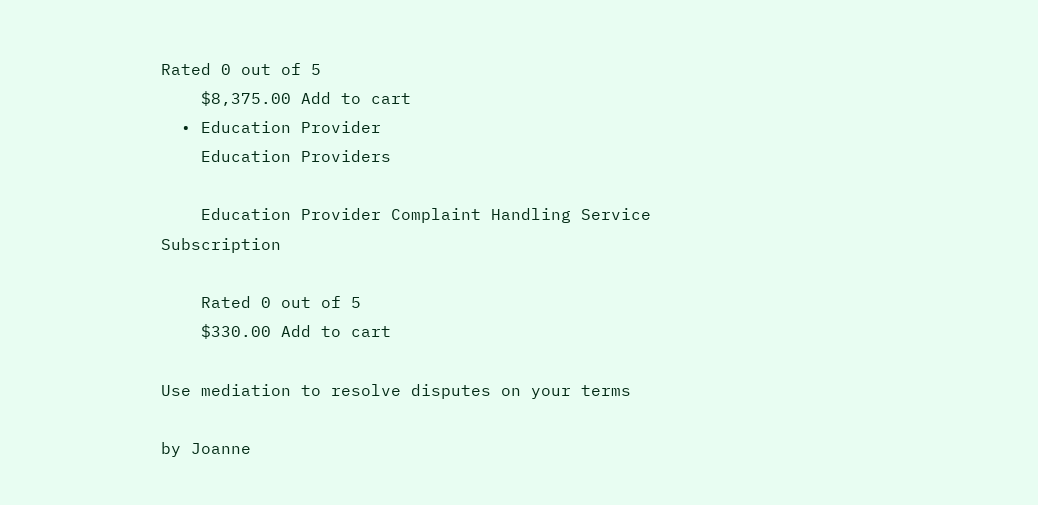Rated 0 out of 5
    $8,375.00 Add to cart
  • Education Provider
    Education Providers

    Education Provider Complaint Handling Service Subscription

    Rated 0 out of 5
    $330.00 Add to cart

Use mediation to resolve disputes on your terms

by Joanne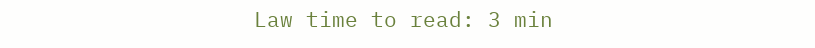Law time to read: 3 min